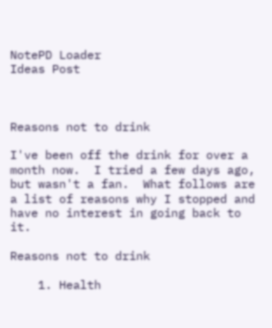NotePD Loader
Ideas Post



Reasons not to drink

I've been off the drink for over a month now.  I tried a few days ago, but wasn't a fan.  What follows are a list of reasons why I stopped and have no interest in going back to it.

Reasons not to drink

    1. Health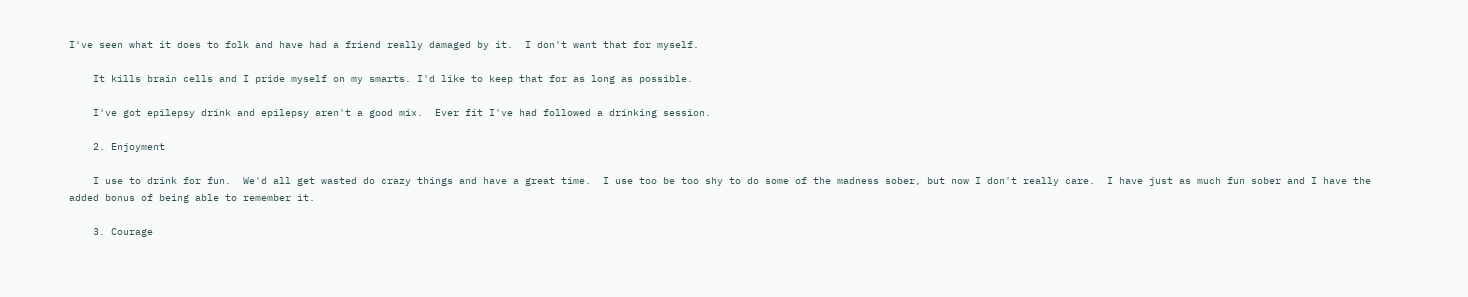I've seen what it does to folk and have had a friend really damaged by it.  I don't want that for myself.

    It kills brain cells and I pride myself on my smarts. I'd like to keep that for as long as possible.

    I've got epilepsy drink and epilepsy aren't a good mix.  Ever fit I've had followed a drinking session.

    2. Enjoyment

    I use to drink for fun.  We'd all get wasted do crazy things and have a great time.  I use too be too shy to do some of the madness sober, but now I don't really care.  I have just as much fun sober and I have the added bonus of being able to remember it.

    3. Courage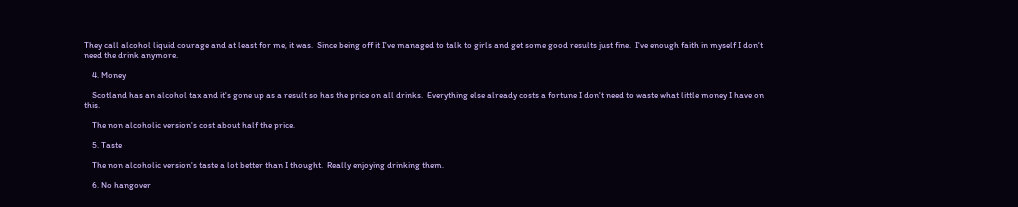They call alcohol liquid courage and at least for me, it was.  Since being off it I've managed to talk to girls and get some good results just fine.  I've enough faith in myself I don't need the drink anymore.

    4. Money

    Scotland has an alcohol tax and it's gone up as a result so has the price on all drinks.  Everything else already costs a fortune I don't need to waste what little money I have on this.

    The non alcoholic version's cost about half the price.

    5. Taste

    The non alcoholic version's taste a lot better than I thought.  Really enjoying drinking them.

    6. No hangover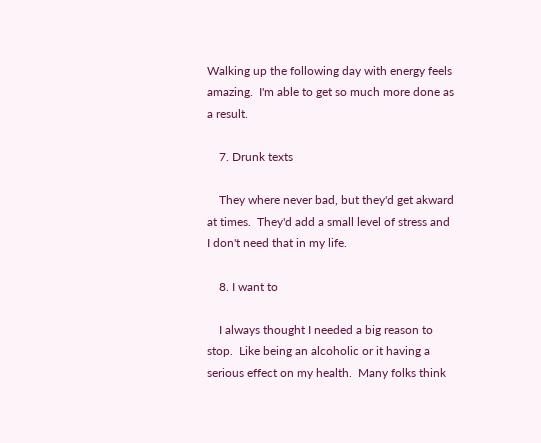Walking up the following day with energy feels amazing.  I'm able to get so much more done as a result.

    7. Drunk texts

    They where never bad, but they'd get akward at times.  They'd add a small level of stress and I don't need that in my life.

    8. I want to

    I always thought I needed a big reason to stop.  Like being an alcoholic or it having a serious effect on my health.  Many folks think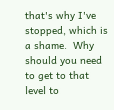that's why I've stopped, which is a shame.  Why should you need to get to that level to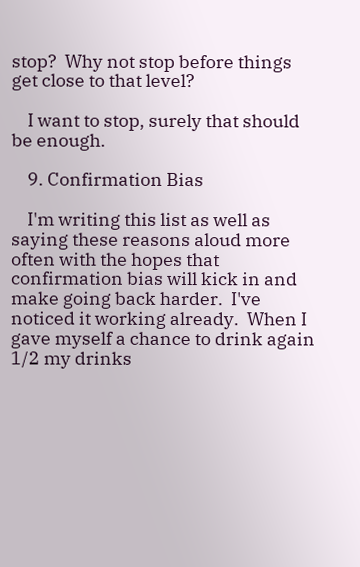stop?  Why not stop before things get close to that level?

    I want to stop, surely that should be enough.

    9. Confirmation Bias

    I'm writing this list as well as saying these reasons aloud more often with the hopes that confirmation bias will kick in and make going back harder.  I've noticed it working already.  When I gave myself a chance to drink again 1/2 my drinks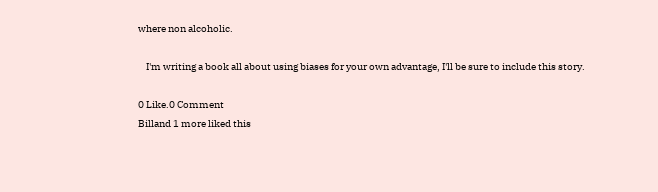where non alcoholic.

    I'm writing a book all about using biases for your own advantage, I'll be sure to include this story.

0 Like.0 Comment
Billand 1 more liked this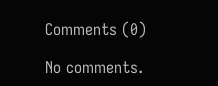Comments (0)

No comments.